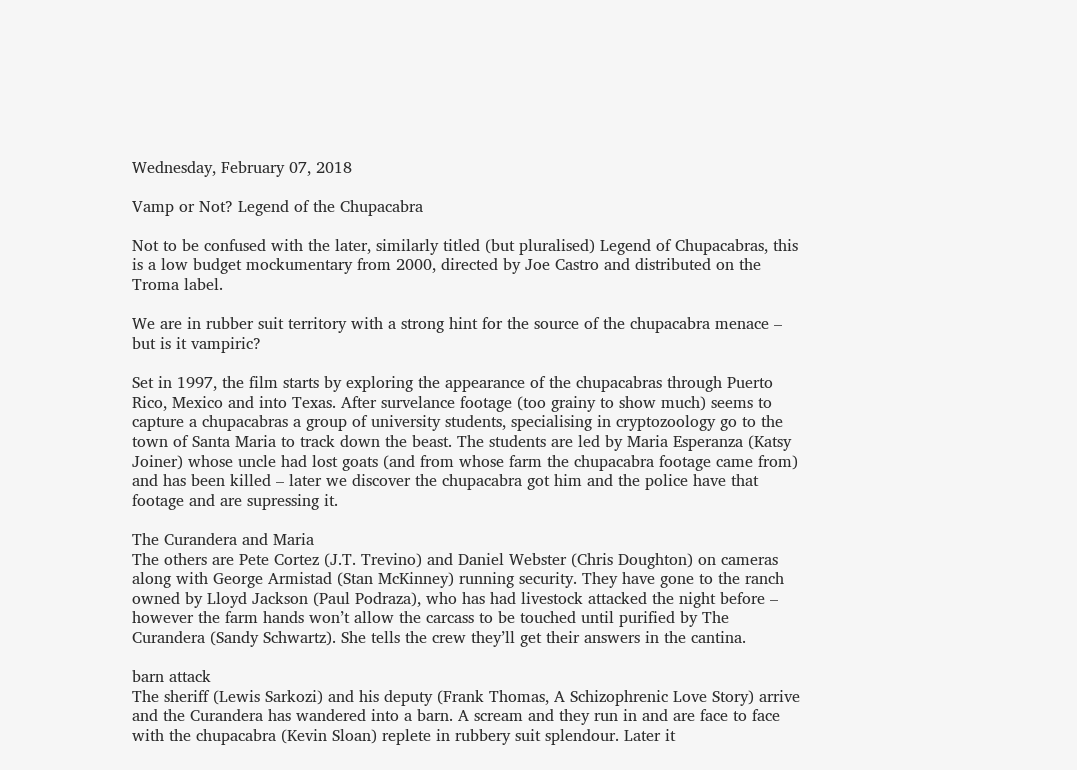Wednesday, February 07, 2018

Vamp or Not? Legend of the Chupacabra

Not to be confused with the later, similarly titled (but pluralised) Legend of Chupacabras, this is a low budget mockumentary from 2000, directed by Joe Castro and distributed on the Troma label.

We are in rubber suit territory with a strong hint for the source of the chupacabra menace – but is it vampiric?

Set in 1997, the film starts by exploring the appearance of the chupacabras through Puerto Rico, Mexico and into Texas. After survelance footage (too grainy to show much) seems to capture a chupacabras a group of university students, specialising in cryptozoology go to the town of Santa Maria to track down the beast. The students are led by Maria Esperanza (Katsy Joiner) whose uncle had lost goats (and from whose farm the chupacabra footage came from) and has been killed – later we discover the chupacabra got him and the police have that footage and are supressing it.

The Curandera and Maria
The others are Pete Cortez (J.T. Trevino) and Daniel Webster (Chris Doughton) on cameras along with George Armistad (Stan McKinney) running security. They have gone to the ranch owned by Lloyd Jackson (Paul Podraza), who has had livestock attacked the night before – however the farm hands won’t allow the carcass to be touched until purified by The Curandera (Sandy Schwartz). She tells the crew they’ll get their answers in the cantina.

barn attack
The sheriff (Lewis Sarkozi) and his deputy (Frank Thomas, A Schizophrenic Love Story) arrive and the Curandera has wandered into a barn. A scream and they run in and are face to face with the chupacabra (Kevin Sloan) replete in rubbery suit splendour. Later it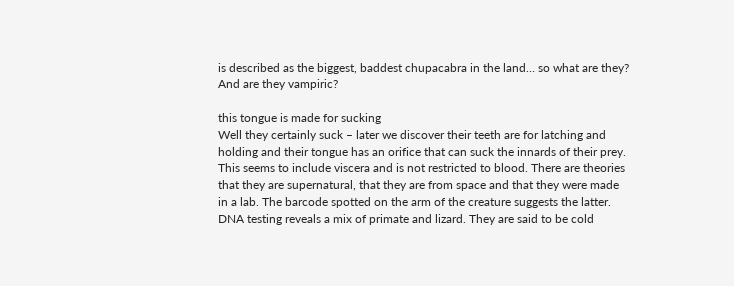is described as the biggest, baddest chupacabra in the land… so what are they? And are they vampiric?

this tongue is made for sucking
Well they certainly suck – later we discover their teeth are for latching and holding and their tongue has an orifice that can suck the innards of their prey. This seems to include viscera and is not restricted to blood. There are theories that they are supernatural, that they are from space and that they were made in a lab. The barcode spotted on the arm of the creature suggests the latter. DNA testing reveals a mix of primate and lizard. They are said to be cold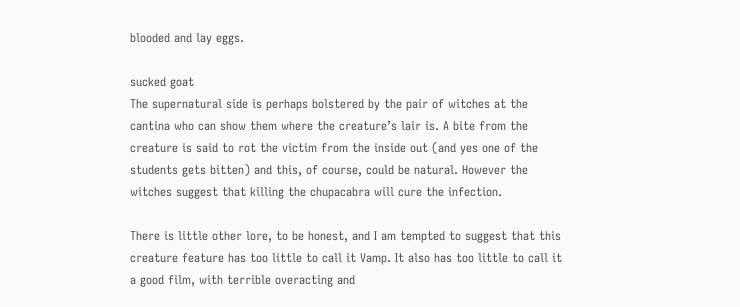blooded and lay eggs.

sucked goat
The supernatural side is perhaps bolstered by the pair of witches at the cantina who can show them where the creature’s lair is. A bite from the creature is said to rot the victim from the inside out (and yes one of the students gets bitten) and this, of course, could be natural. However the witches suggest that killing the chupacabra will cure the infection.

There is little other lore, to be honest, and I am tempted to suggest that this creature feature has too little to call it Vamp. It also has too little to call it a good film, with terrible overacting and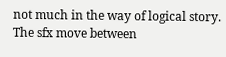not much in the way of logical story. The sfx move between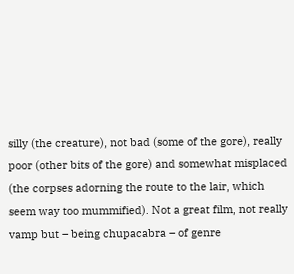silly (the creature), not bad (some of the gore), really poor (other bits of the gore) and somewhat misplaced (the corpses adorning the route to the lair, which seem way too mummified). Not a great film, not really vamp but – being chupacabra – of genre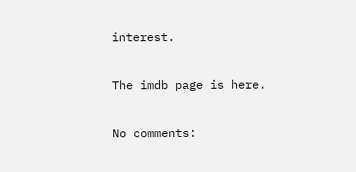interest.

The imdb page is here.

No comments: